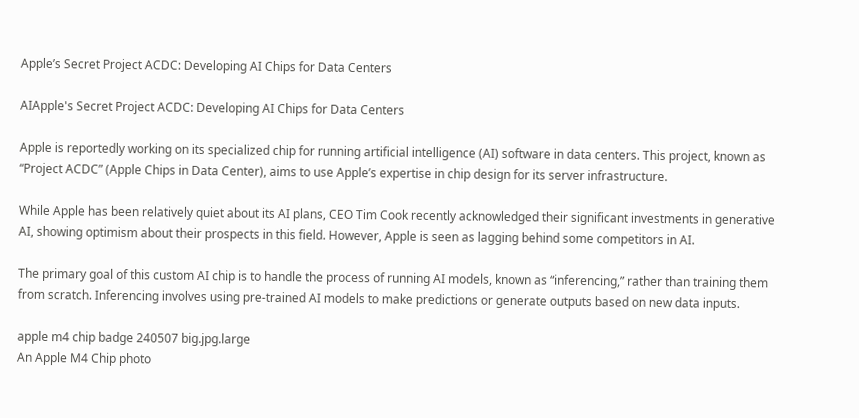Apple’s Secret Project ACDC: Developing AI Chips for Data Centers

AIApple's Secret Project ACDC: Developing AI Chips for Data Centers

Apple is reportedly working on its specialized chip for running artificial intelligence (AI) software in data centers. This project, known as “Project ACDC” (Apple Chips in Data Center), aims to use Apple’s expertise in chip design for its server infrastructure.

While Apple has been relatively quiet about its AI plans, CEO Tim Cook recently acknowledged their significant investments in generative AI, showing optimism about their prospects in this field. However, Apple is seen as lagging behind some competitors in AI.

The primary goal of this custom AI chip is to handle the process of running AI models, known as “inferencing,” rather than training them from scratch. Inferencing involves using pre-trained AI models to make predictions or generate outputs based on new data inputs.

apple m4 chip badge 240507 big.jpg.large
An Apple M4 Chip photo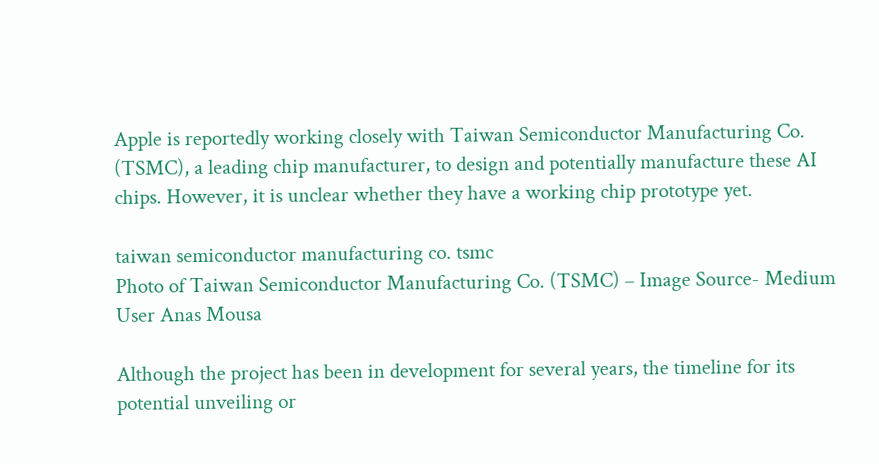Apple is reportedly working closely with Taiwan Semiconductor Manufacturing Co. (TSMC), a leading chip manufacturer, to design and potentially manufacture these AI chips. However, it is unclear whether they have a working chip prototype yet.

taiwan semiconductor manufacturing co. tsmc
Photo of Taiwan Semiconductor Manufacturing Co. (TSMC) – Image Source- Medium User Anas Mousa

Although the project has been in development for several years, the timeline for its potential unveiling or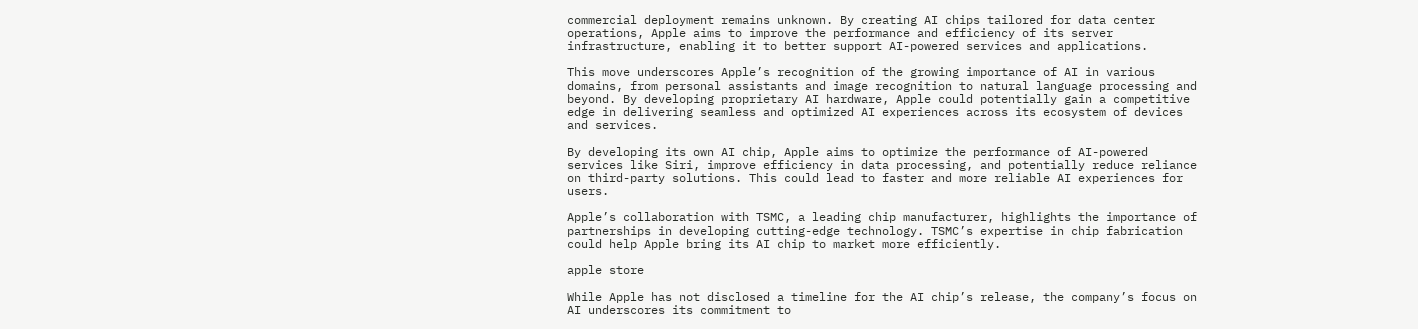commercial deployment remains unknown. By creating AI chips tailored for data center operations, Apple aims to improve the performance and efficiency of its server infrastructure, enabling it to better support AI-powered services and applications.

This move underscores Apple’s recognition of the growing importance of AI in various domains, from personal assistants and image recognition to natural language processing and beyond. By developing proprietary AI hardware, Apple could potentially gain a competitive edge in delivering seamless and optimized AI experiences across its ecosystem of devices and services.

By developing its own AI chip, Apple aims to optimize the performance of AI-powered services like Siri, improve efficiency in data processing, and potentially reduce reliance on third-party solutions. This could lead to faster and more reliable AI experiences for users.

Apple’s collaboration with TSMC, a leading chip manufacturer, highlights the importance of partnerships in developing cutting-edge technology. TSMC’s expertise in chip fabrication could help Apple bring its AI chip to market more efficiently.

apple store

While Apple has not disclosed a timeline for the AI chip’s release, the company’s focus on AI underscores its commitment to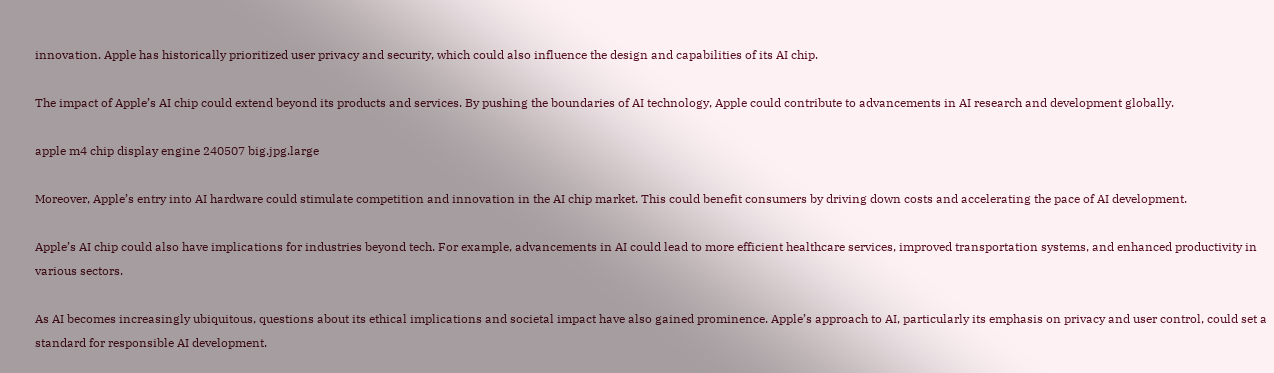innovation. Apple has historically prioritized user privacy and security, which could also influence the design and capabilities of its AI chip.

The impact of Apple’s AI chip could extend beyond its products and services. By pushing the boundaries of AI technology, Apple could contribute to advancements in AI research and development globally.

apple m4 chip display engine 240507 big.jpg.large

Moreover, Apple’s entry into AI hardware could stimulate competition and innovation in the AI chip market. This could benefit consumers by driving down costs and accelerating the pace of AI development.

Apple’s AI chip could also have implications for industries beyond tech. For example, advancements in AI could lead to more efficient healthcare services, improved transportation systems, and enhanced productivity in various sectors.

As AI becomes increasingly ubiquitous, questions about its ethical implications and societal impact have also gained prominence. Apple’s approach to AI, particularly its emphasis on privacy and user control, could set a standard for responsible AI development.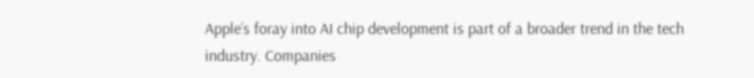Apple’s foray into AI chip development is part of a broader trend in the tech industry. Companies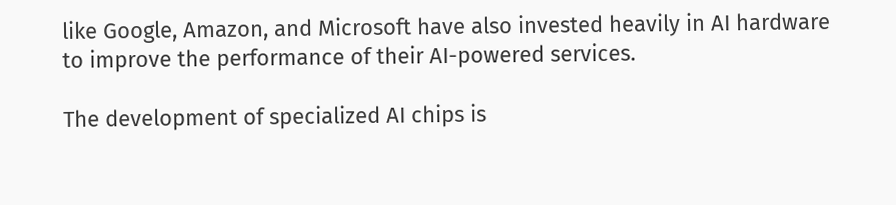like Google, Amazon, and Microsoft have also invested heavily in AI hardware to improve the performance of their AI-powered services.

The development of specialized AI chips is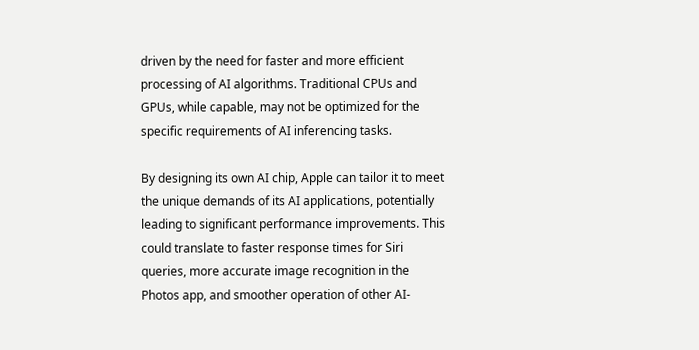driven by the need for faster and more efficient processing of AI algorithms. Traditional CPUs and GPUs, while capable, may not be optimized for the specific requirements of AI inferencing tasks.

By designing its own AI chip, Apple can tailor it to meet the unique demands of its AI applications, potentially leading to significant performance improvements. This could translate to faster response times for Siri queries, more accurate image recognition in the Photos app, and smoother operation of other AI-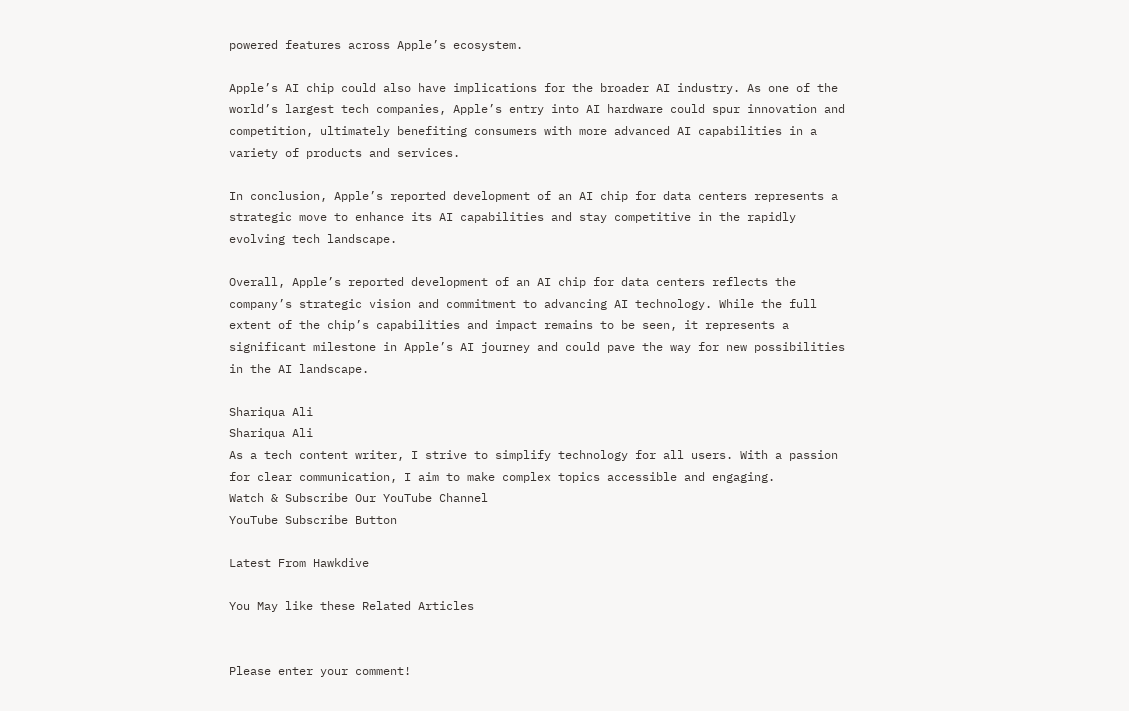powered features across Apple’s ecosystem.

Apple’s AI chip could also have implications for the broader AI industry. As one of the world’s largest tech companies, Apple’s entry into AI hardware could spur innovation and competition, ultimately benefiting consumers with more advanced AI capabilities in a variety of products and services.

In conclusion, Apple’s reported development of an AI chip for data centers represents a strategic move to enhance its AI capabilities and stay competitive in the rapidly evolving tech landscape.

Overall, Apple’s reported development of an AI chip for data centers reflects the company’s strategic vision and commitment to advancing AI technology. While the full extent of the chip’s capabilities and impact remains to be seen, it represents a significant milestone in Apple’s AI journey and could pave the way for new possibilities in the AI landscape.

Shariqua Ali
Shariqua Ali
As a tech content writer, I strive to simplify technology for all users. With a passion for clear communication, I aim to make complex topics accessible and engaging.
Watch & Subscribe Our YouTube Channel
YouTube Subscribe Button

Latest From Hawkdive

You May like these Related Articles


Please enter your comment!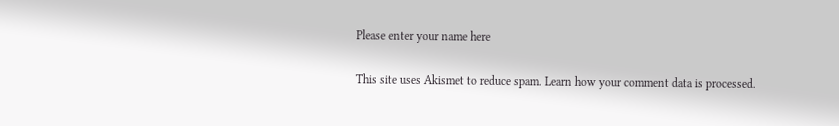Please enter your name here

This site uses Akismet to reduce spam. Learn how your comment data is processed.